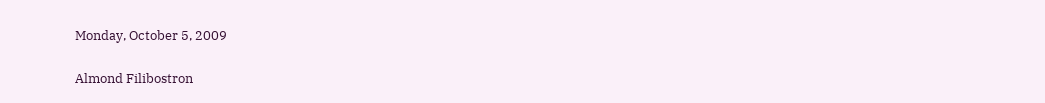Monday, October 5, 2009

Almond Filibostron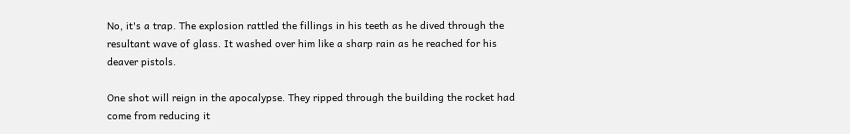No, it's a trap. The explosion rattled the fillings in his teeth as he dived through the resultant wave of glass. It washed over him like a sharp rain as he reached for his deaver pistols.

One shot will reign in the apocalypse. They ripped through the building the rocket had come from reducing it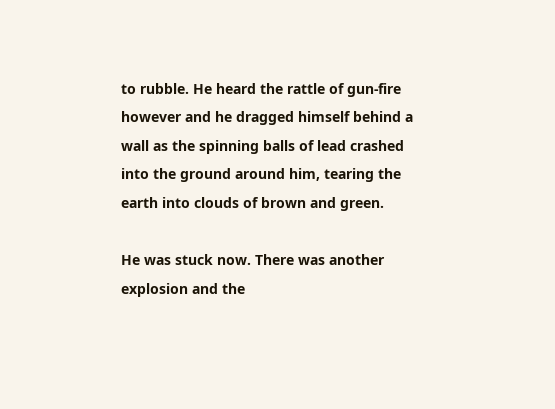to rubble. He heard the rattle of gun-fire however and he dragged himself behind a wall as the spinning balls of lead crashed into the ground around him, tearing the earth into clouds of brown and green.

He was stuck now. There was another explosion and the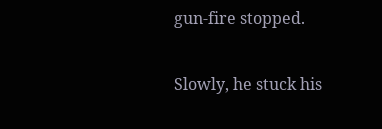gun-fire stopped.

Slowly, he stuck his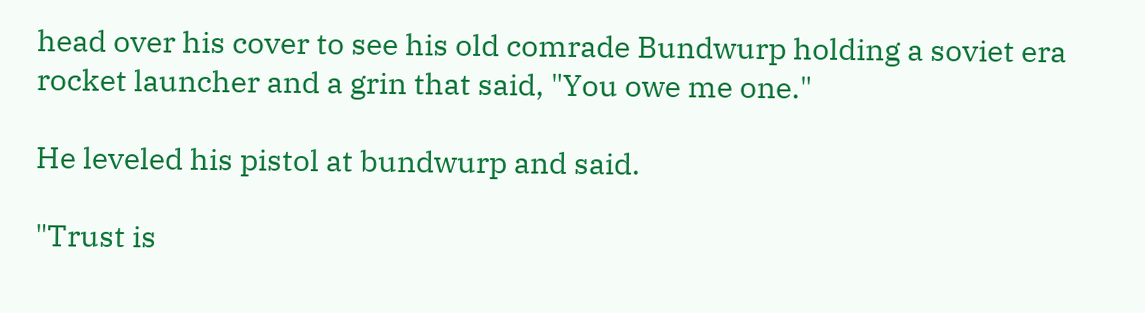head over his cover to see his old comrade Bundwurp holding a soviet era rocket launcher and a grin that said, "You owe me one."

He leveled his pistol at bundwurp and said.

"Trust is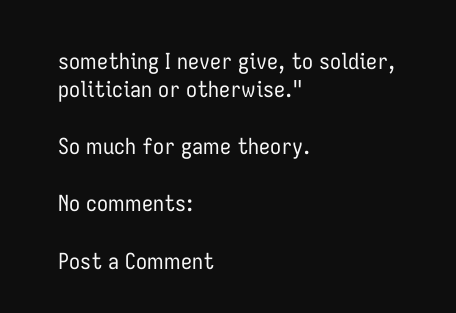something I never give, to soldier, politician or otherwise."

So much for game theory.

No comments:

Post a Comment